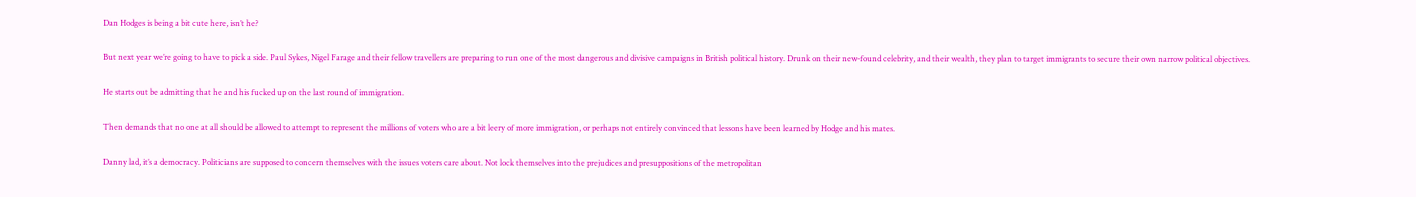Dan Hodges is being a bit cute here, isn’t he?

But next year we’re going to have to pick a side. Paul Sykes, Nigel Farage and their fellow travellers are preparing to run one of the most dangerous and divisive campaigns in British political history. Drunk on their new-found celebrity, and their wealth, they plan to target immigrants to secure their own narrow political objectives.

He starts out be admitting that he and his fucked up on the last round of immigration.

Then demands that no one at all should be allowed to attempt to represent the millions of voters who are a bit leery of more immigration, or perhaps not entirely convinced that lessons have been learned by Hodge and his mates.

Danny lad, it’s a democracy. Politicians are supposed to concern themselves with the issues voters care about. Not lock themselves into the prejudices and presuppositions of the metropolitan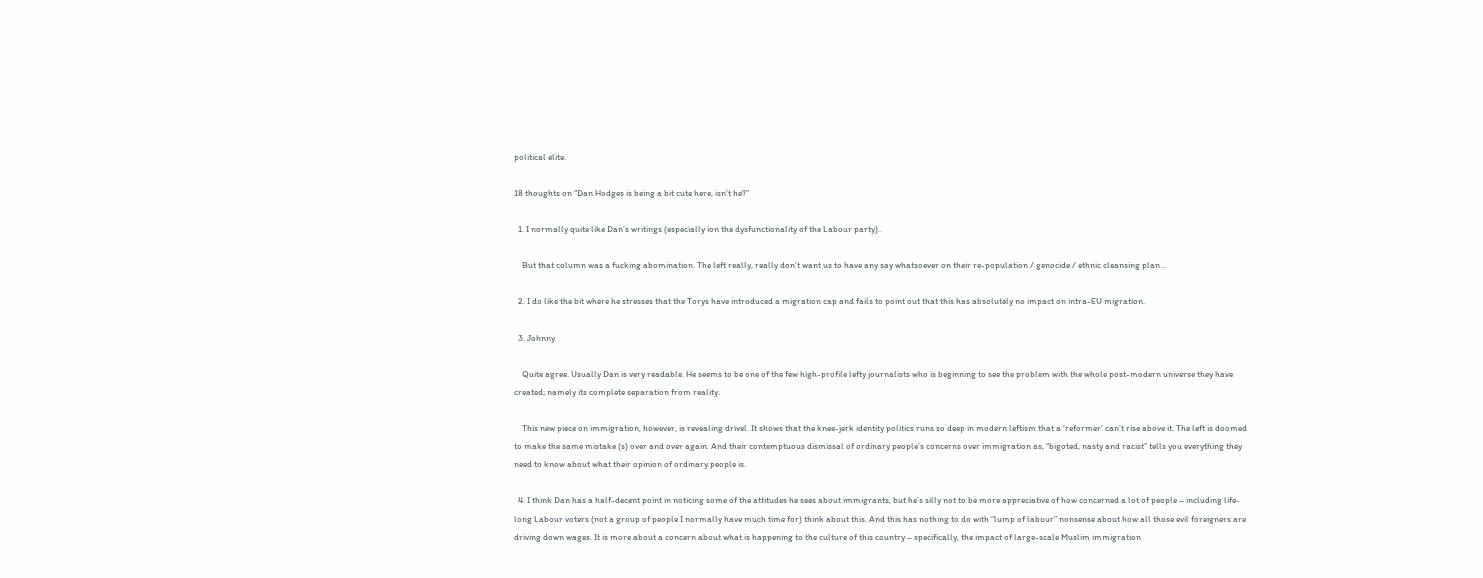political elite.

18 thoughts on “Dan Hodges is being a bit cute here, isn’t he?”

  1. I normally quite like Dan’s writings (especially ion the dysfunctionality of the Labour party)..

    But that column was a fucking abomination. The left really, really don’t want us to have any say whatsoever on their re-population / genocide / ethnic cleansing plan…

  2. I do like the bit where he stresses that the Torys have introduced a migration cap and fails to point out that this has absolutely no impact on intra-EU migration.

  3. Johnny

    Quite agree. Usually Dan is very readable. He seems to be one of the few high-profile lefty journalists who is beginning to see the problem with the whole post-modern universe they have created; namely its complete separation from reality.

    This new piece on immigration, however, is revealing drivel. It shows that the knee-jerk identity politics runs so deep in modern leftism that a ‘reformer’ can’t rise above it. The left is doomed to make the same mistake (s) over and over again. And their contemptuous dismissal of ordinary people’s concerns over immigration as, “bigoted, nasty and racist” tells you everything they need to know about what their opinion of ordinary people is.

  4. I think Dan has a half-decent point in noticing some of the attitudes he sees about immigrants, but he’s silly not to be more appreciative of how concerned a lot of people – including life-long Labour voters (not a group of people I normally have much time for) think about this. And this has nothing to do with “lump of labour” nonsense about how all those evil foreigners are driving down wages. It is more about a concern about what is happening to the culture of this country – specifically, the impact of large-scale Muslim immigration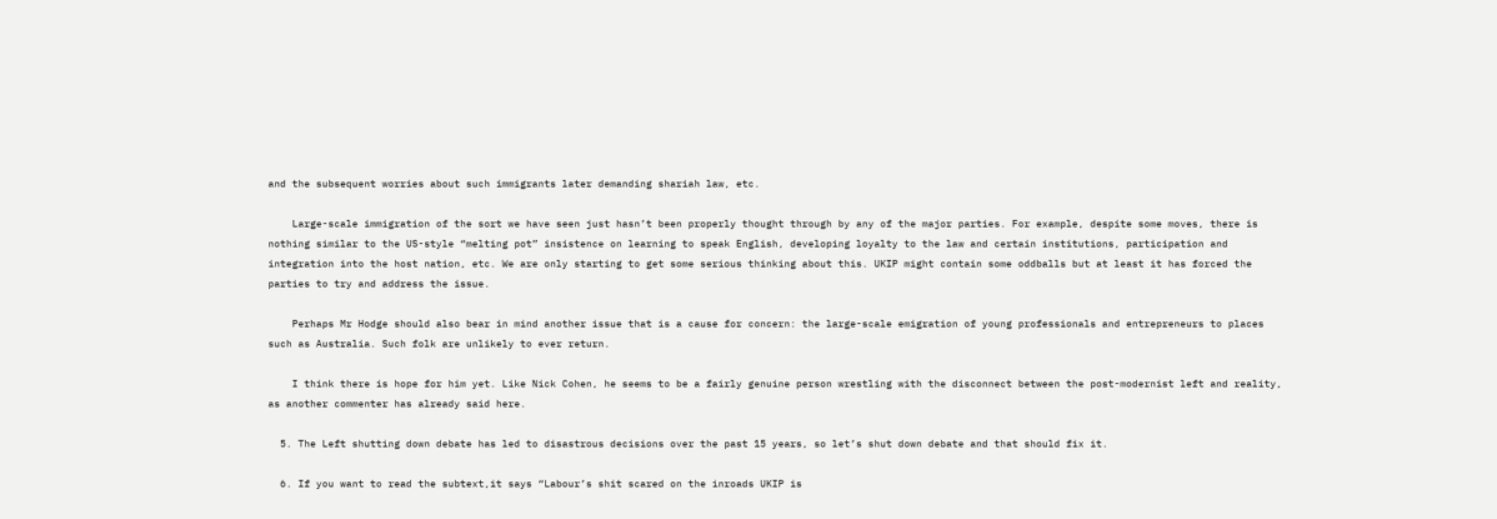and the subsequent worries about such immigrants later demanding shariah law, etc.

    Large-scale immigration of the sort we have seen just hasn’t been properly thought through by any of the major parties. For example, despite some moves, there is nothing similar to the US-style “melting pot” insistence on learning to speak English, developing loyalty to the law and certain institutions, participation and integration into the host nation, etc. We are only starting to get some serious thinking about this. UKIP might contain some oddballs but at least it has forced the parties to try and address the issue.

    Perhaps Mr Hodge should also bear in mind another issue that is a cause for concern: the large-scale emigration of young professionals and entrepreneurs to places such as Australia. Such folk are unlikely to ever return.

    I think there is hope for him yet. Like Nick Cohen, he seems to be a fairly genuine person wrestling with the disconnect between the post-modernist left and reality, as another commenter has already said here.

  5. The Left shutting down debate has led to disastrous decisions over the past 15 years, so let’s shut down debate and that should fix it.

  6. If you want to read the subtext,it says “Labour’s shit scared on the inroads UKIP is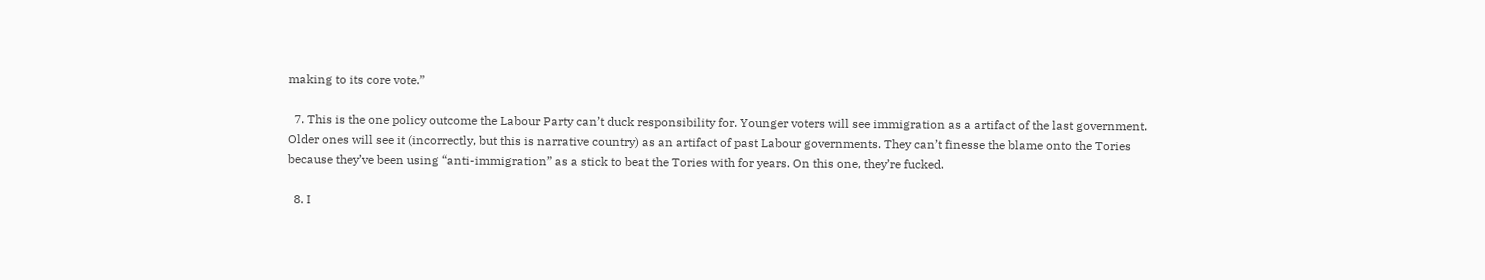making to its core vote.”

  7. This is the one policy outcome the Labour Party can’t duck responsibility for. Younger voters will see immigration as a artifact of the last government. Older ones will see it (incorrectly, but this is narrative country) as an artifact of past Labour governments. They can’t finesse the blame onto the Tories because they’ve been using “anti-immigration” as a stick to beat the Tories with for years. On this one, they’re fucked.

  8. I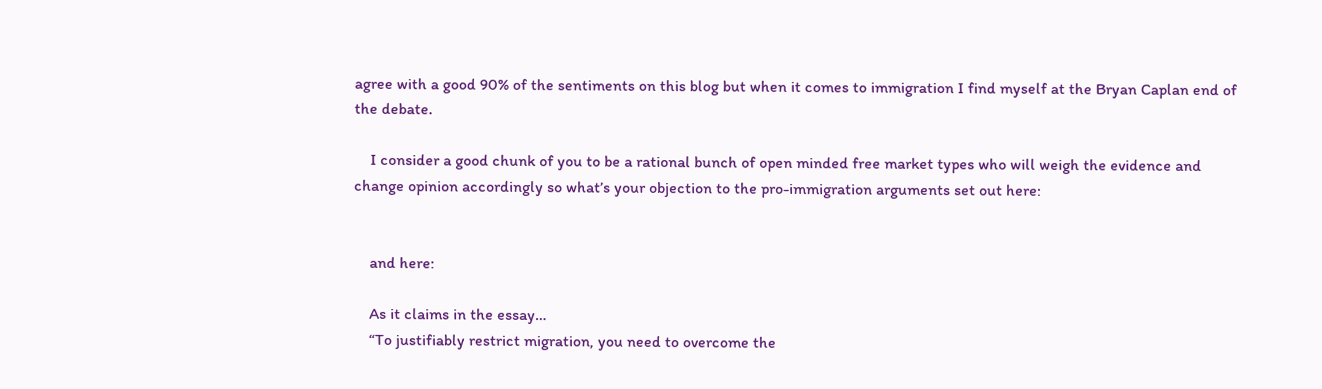agree with a good 90% of the sentiments on this blog but when it comes to immigration I find myself at the Bryan Caplan end of the debate.

    I consider a good chunk of you to be a rational bunch of open minded free market types who will weigh the evidence and change opinion accordingly so what’s your objection to the pro-immigration arguments set out here:


    and here:

    As it claims in the essay…
    “To justifiably restrict migration, you need to overcome the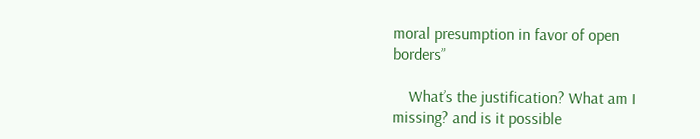moral presumption in favor of open borders”

    What’s the justification? What am I missing? and is it possible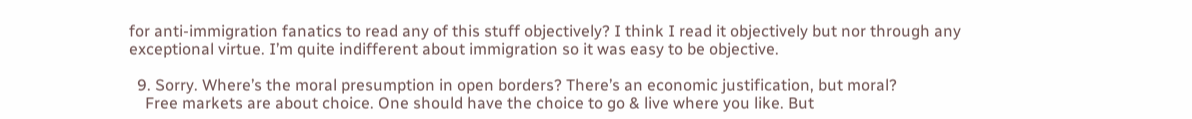for anti-immigration fanatics to read any of this stuff objectively? I think I read it objectively but nor through any exceptional virtue. I’m quite indifferent about immigration so it was easy to be objective.

  9. Sorry. Where’s the moral presumption in open borders? There’s an economic justification, but moral?
    Free markets are about choice. One should have the choice to go & live where you like. But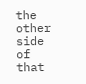the other side of that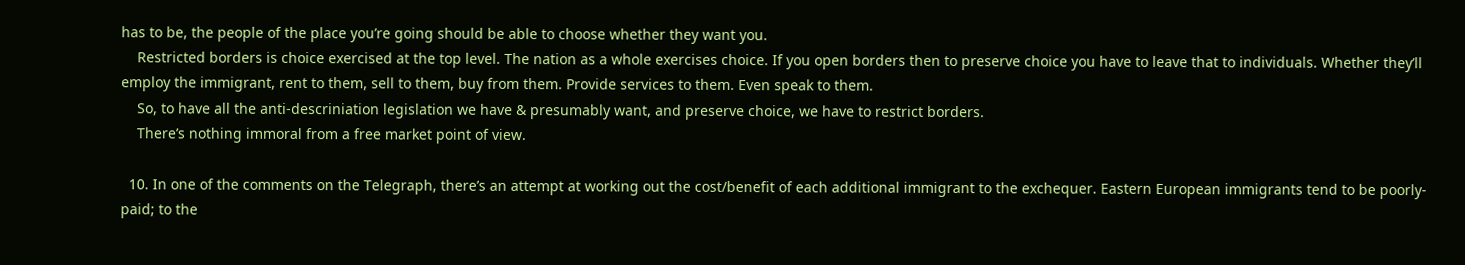has to be, the people of the place you’re going should be able to choose whether they want you.
    Restricted borders is choice exercised at the top level. The nation as a whole exercises choice. If you open borders then to preserve choice you have to leave that to individuals. Whether they’ll employ the immigrant, rent to them, sell to them, buy from them. Provide services to them. Even speak to them.
    So, to have all the anti-descriniation legislation we have & presumably want, and preserve choice, we have to restrict borders.
    There’s nothing immoral from a free market point of view.

  10. In one of the comments on the Telegraph, there’s an attempt at working out the cost/benefit of each additional immigrant to the exchequer. Eastern European immigrants tend to be poorly-paid; to the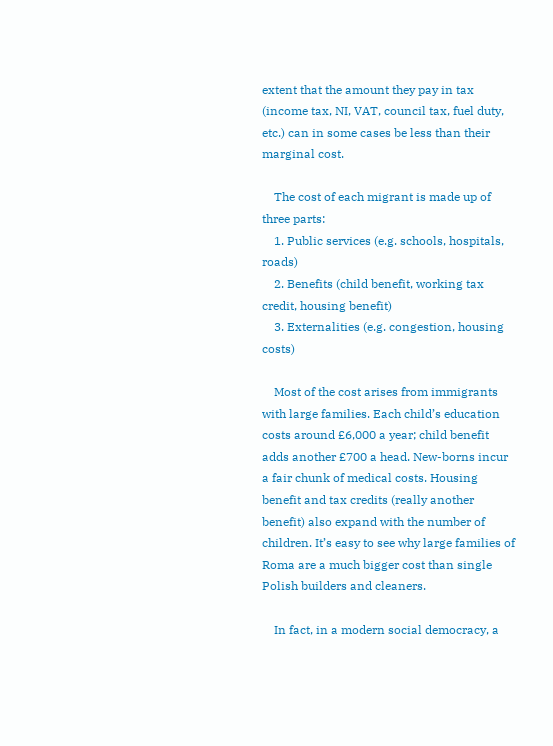extent that the amount they pay in tax (income tax, NI, VAT, council tax, fuel duty, etc.) can in some cases be less than their marginal cost.

    The cost of each migrant is made up of three parts:
    1. Public services (e.g. schools, hospitals, roads)
    2. Benefits (child benefit, working tax credit, housing benefit)
    3. Externalities (e.g. congestion, housing costs)

    Most of the cost arises from immigrants with large families. Each child’s education costs around £6,000 a year; child benefit adds another £700 a head. New-borns incur a fair chunk of medical costs. Housing benefit and tax credits (really another benefit) also expand with the number of children. It’s easy to see why large families of Roma are a much bigger cost than single Polish builders and cleaners.

    In fact, in a modern social democracy, a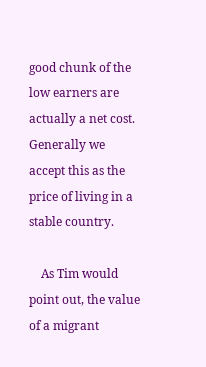good chunk of the low earners are actually a net cost. Generally we accept this as the price of living in a stable country.

    As Tim would point out, the value of a migrant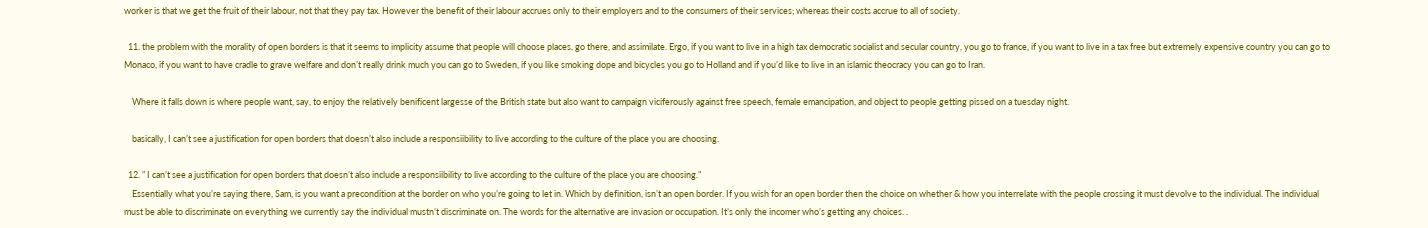worker is that we get the fruit of their labour, not that they pay tax. However the benefit of their labour accrues only to their employers and to the consumers of their services; whereas their costs accrue to all of society.

  11. the problem with the morality of open borders is that it seems to implicity assume that people will choose places, go there, and assimilate. Ergo, if you want to live in a high tax democratic socialist and secular country, you go to france, if you want to live in a tax free but extremely expensive country you can go to Monaco, if you want to have cradle to grave welfare and don’t really drink much you can go to Sweden, if you like smoking dope and bicycles you go to Holland and if you’d like to live in an islamic theocracy you can go to Iran.

    Where it falls down is where people want, say, to enjoy the relatively benificent largesse of the British state but also want to campaign viciferously against free speech, female emancipation, and object to people getting pissed on a tuesday night.

    basically, I can’t see a justification for open borders that doesn’t also include a responsiibility to live according to the culture of the place you are choosing.

  12. ” I can’t see a justification for open borders that doesn’t also include a responsiibility to live according to the culture of the place you are choosing.”
    Essentially what you’re saying there, Sam, is you want a precondition at the border on who you’re going to let in. Which by definition, isn’t an open border. If you wish for an open border then the choice on whether & how you interrelate with the people crossing it must devolve to the individual. The individual must be able to discriminate on everything we currently say the individual mustn’t discriminate on. The words for the alternative are invasion or occupation. It’s only the incomer who’s getting any choices. .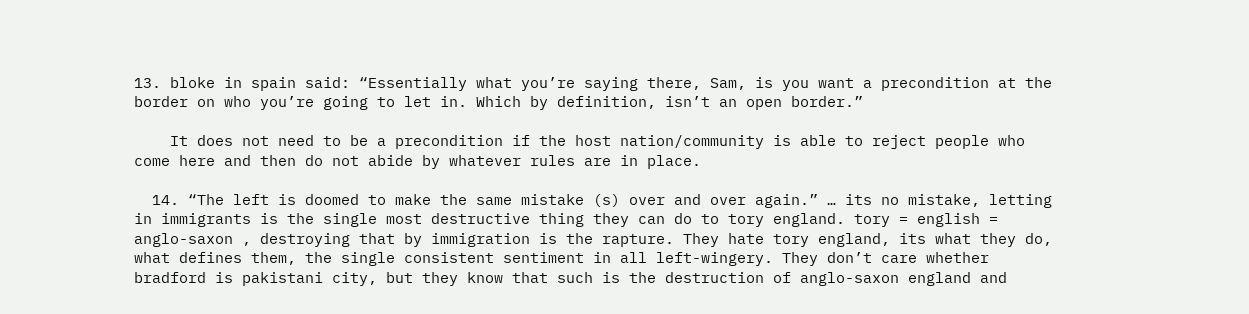13. bloke in spain said: “Essentially what you’re saying there, Sam, is you want a precondition at the border on who you’re going to let in. Which by definition, isn’t an open border.”

    It does not need to be a precondition if the host nation/community is able to reject people who come here and then do not abide by whatever rules are in place.

  14. “The left is doomed to make the same mistake (s) over and over again.” … its no mistake, letting in immigrants is the single most destructive thing they can do to tory england. tory = english = anglo-saxon , destroying that by immigration is the rapture. They hate tory england, its what they do, what defines them, the single consistent sentiment in all left-wingery. They don’t care whether bradford is pakistani city, but they know that such is the destruction of anglo-saxon england and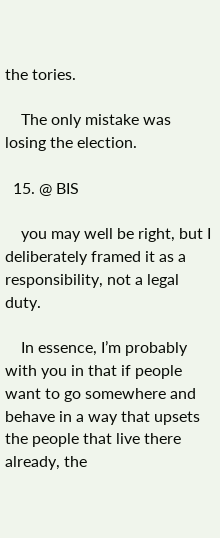the tories.

    The only mistake was losing the election.

  15. @ BIS

    you may well be right, but I deliberately framed it as a responsibility, not a legal duty.

    In essence, I’m probably with you in that if people want to go somewhere and behave in a way that upsets the people that live there already, the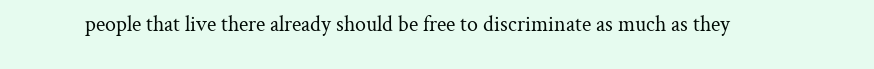people that live there already should be free to discriminate as much as they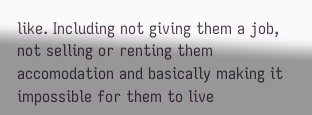like. Including not giving them a job, not selling or renting them accomodation and basically making it impossible for them to live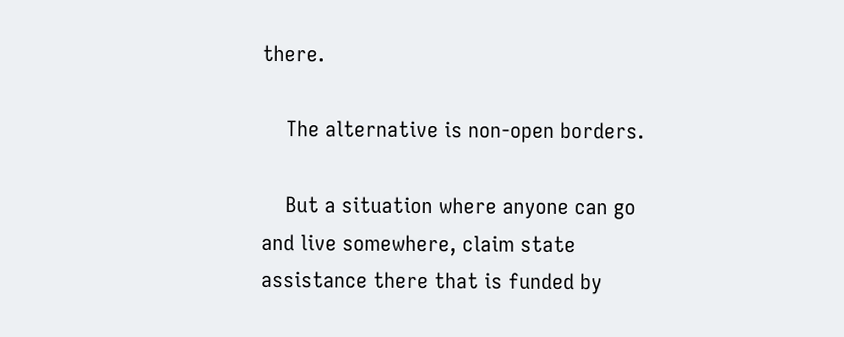there.

    The alternative is non-open borders.

    But a situation where anyone can go and live somewhere, claim state assistance there that is funded by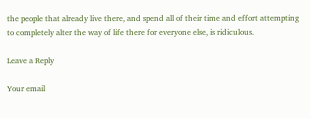the people that already live there, and spend all of their time and effort attempting to completely alter the way of life there for everyone else, is ridiculous.

Leave a Reply

Your email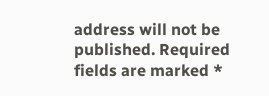address will not be published. Required fields are marked *